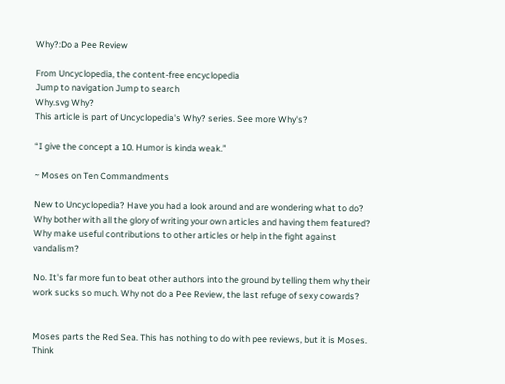Why?:Do a Pee Review

From Uncyclopedia, the content-free encyclopedia
Jump to navigation Jump to search
Why.svg Why?
This article is part of Uncyclopedia's Why? series. See more Why's?

“I give the concept a 10. Humor is kinda weak.”

~ Moses on Ten Commandments

New to Uncyclopedia? Have you had a look around and are wondering what to do? Why bother with all the glory of writing your own articles and having them featured? Why make useful contributions to other articles or help in the fight against vandalism?

No. It's far more fun to beat other authors into the ground by telling them why their work sucks so much. Why not do a Pee Review, the last refuge of sexy cowards?


Moses parts the Red Sea. This has nothing to do with pee reviews, but it is Moses.
Think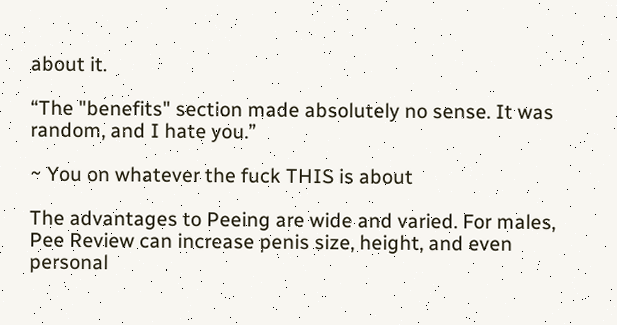about it.

“The "benefits" section made absolutely no sense. It was random, and I hate you.”

~ You on whatever the fuck THIS is about

The advantages to Peeing are wide and varied. For males, Pee Review can increase penis size, height, and even personal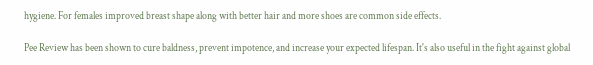hygiene. For females improved breast shape along with better hair and more shoes are common side effects.

Pee Review has been shown to cure baldness, prevent impotence, and increase your expected lifespan. It's also useful in the fight against global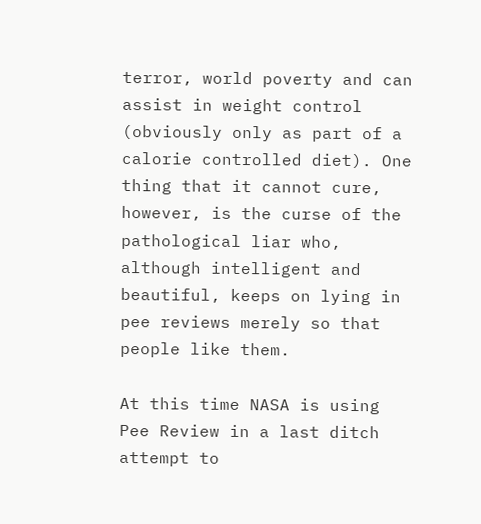terror, world poverty and can assist in weight control (obviously only as part of a calorie controlled diet). One thing that it cannot cure, however, is the curse of the pathological liar who, although intelligent and beautiful, keeps on lying in pee reviews merely so that people like them.

At this time NASA is using Pee Review in a last ditch attempt to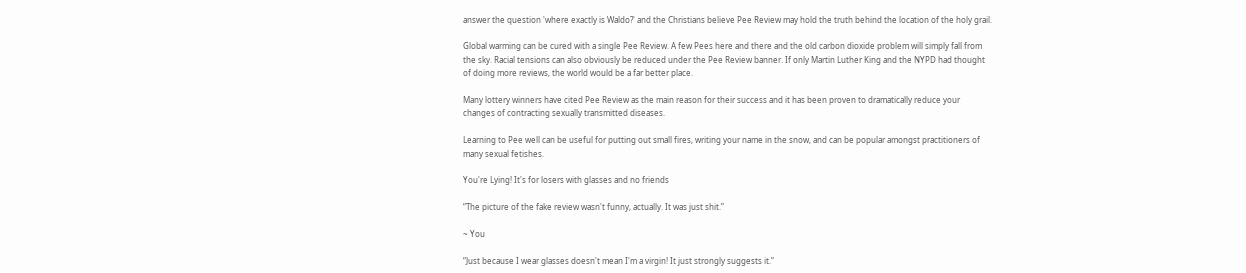answer the question 'where exactly is Waldo?' and the Christians believe Pee Review may hold the truth behind the location of the holy grail.

Global warming can be cured with a single Pee Review. A few Pees here and there and the old carbon dioxide problem will simply fall from the sky. Racial tensions can also obviously be reduced under the Pee Review banner. If only Martin Luther King and the NYPD had thought of doing more reviews, the world would be a far better place.

Many lottery winners have cited Pee Review as the main reason for their success and it has been proven to dramatically reduce your changes of contracting sexually transmitted diseases.

Learning to Pee well can be useful for putting out small fires, writing your name in the snow, and can be popular amongst practitioners of many sexual fetishes.

You're Lying! It's for losers with glasses and no friends

“The picture of the fake review wasn't funny, actually. It was just shit.”

~ You

“Just because I wear glasses doesn't mean I'm a virgin! It just strongly suggests it.”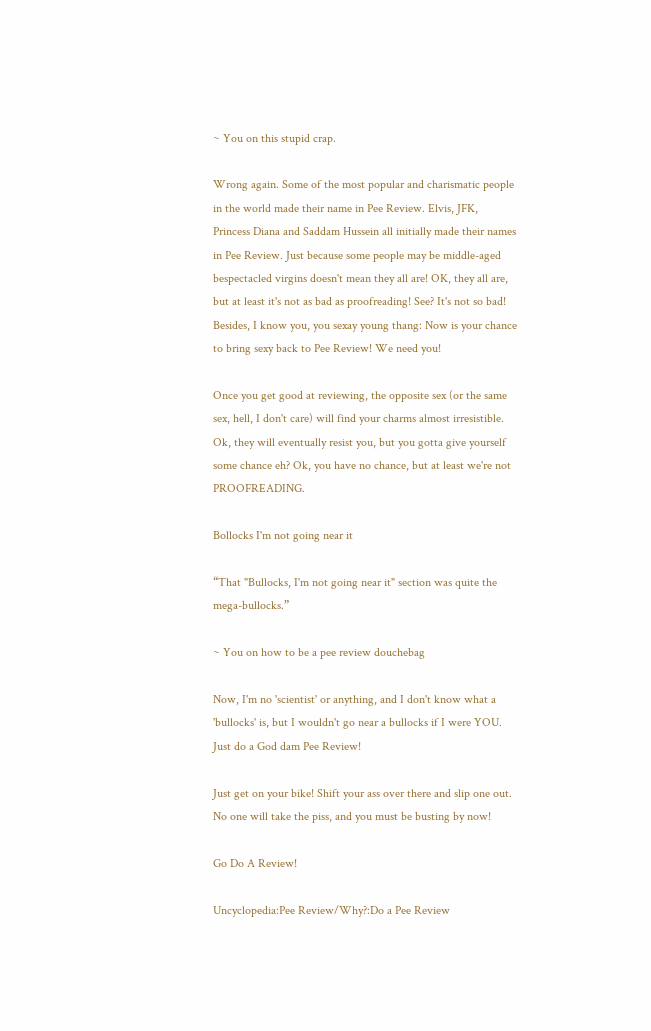~ You on this stupid crap.

Wrong again. Some of the most popular and charismatic people in the world made their name in Pee Review. Elvis, JFK, Princess Diana and Saddam Hussein all initially made their names in Pee Review. Just because some people may be middle-aged bespectacled virgins doesn't mean they all are! OK, they all are, but at least it's not as bad as proofreading! See? It's not so bad! Besides, I know you, you sexay young thang: Now is your chance to bring sexy back to Pee Review! We need you!

Once you get good at reviewing, the opposite sex (or the same sex, hell, I don't care) will find your charms almost irresistible. Ok, they will eventually resist you, but you gotta give yourself some chance eh? Ok, you have no chance, but at least we're not PROOFREADING.

Bollocks I'm not going near it

“That "Bullocks, I'm not going near it" section was quite the mega-bullocks.”

~ You on how to be a pee review douchebag

Now, I'm no 'scientist' or anything, and I don't know what a 'bullocks' is, but I wouldn't go near a bullocks if I were YOU. Just do a God dam Pee Review!

Just get on your bike! Shift your ass over there and slip one out. No one will take the piss, and you must be busting by now!

Go Do A Review!

Uncyclopedia:Pee Review/Why?:Do a Pee Review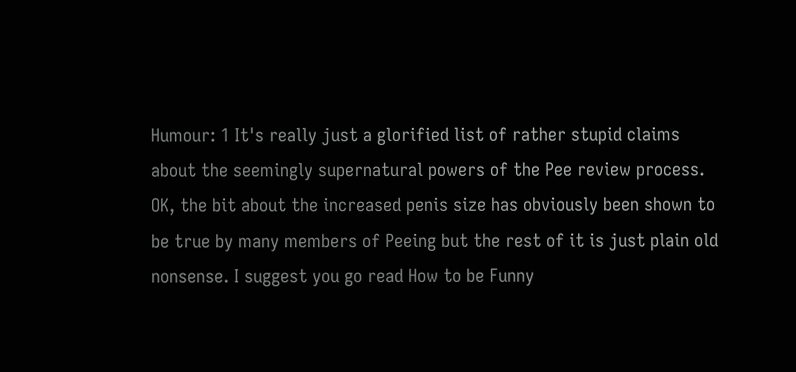Humour: 1 It's really just a glorified list of rather stupid claims about the seemingly supernatural powers of the Pee review process. OK, the bit about the increased penis size has obviously been shown to be true by many members of Peeing but the rest of it is just plain old nonsense. I suggest you go read How to be Funny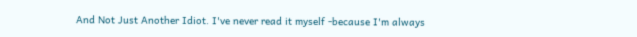And Not Just Another Idiot. I've never read it myself -because I'm always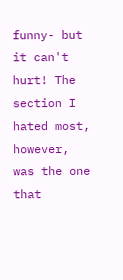funny- but it can't hurt! The section I hated most, however, was the one that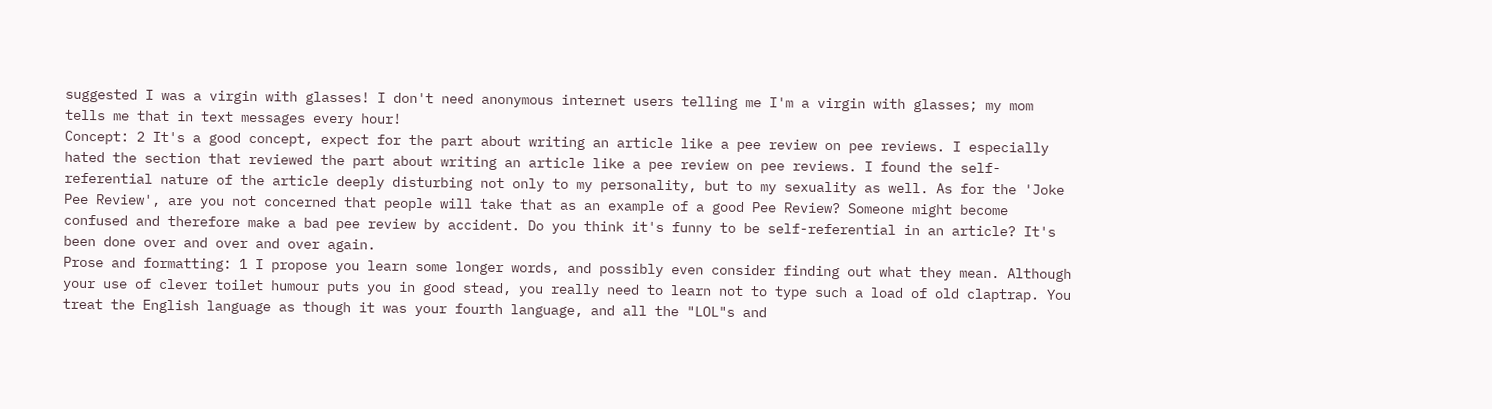suggested I was a virgin with glasses! I don't need anonymous internet users telling me I'm a virgin with glasses; my mom tells me that in text messages every hour!
Concept: 2 It's a good concept, expect for the part about writing an article like a pee review on pee reviews. I especially hated the section that reviewed the part about writing an article like a pee review on pee reviews. I found the self-referential nature of the article deeply disturbing not only to my personality, but to my sexuality as well. As for the 'Joke Pee Review', are you not concerned that people will take that as an example of a good Pee Review? Someone might become confused and therefore make a bad pee review by accident. Do you think it's funny to be self-referential in an article? It's been done over and over and over again.
Prose and formatting: 1 I propose you learn some longer words, and possibly even consider finding out what they mean. Although your use of clever toilet humour puts you in good stead, you really need to learn not to type such a load of old claptrap. You treat the English language as though it was your fourth language, and all the "LOL"s and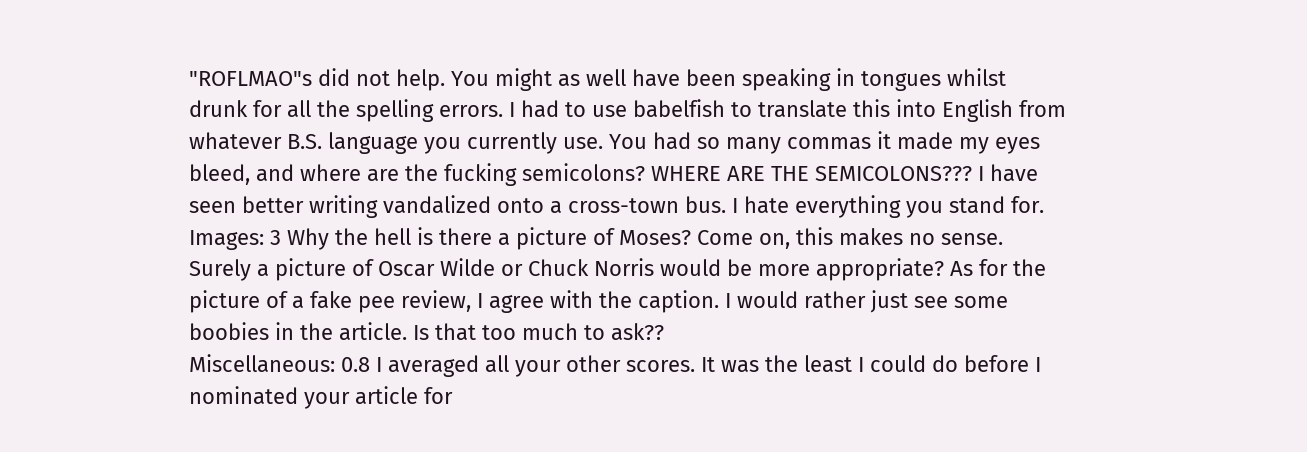"ROFLMAO"s did not help. You might as well have been speaking in tongues whilst drunk for all the spelling errors. I had to use babelfish to translate this into English from whatever B.S. language you currently use. You had so many commas it made my eyes bleed, and where are the fucking semicolons? WHERE ARE THE SEMICOLONS??? I have seen better writing vandalized onto a cross-town bus. I hate everything you stand for.
Images: 3 Why the hell is there a picture of Moses? Come on, this makes no sense. Surely a picture of Oscar Wilde or Chuck Norris would be more appropriate? As for the picture of a fake pee review, I agree with the caption. I would rather just see some boobies in the article. Is that too much to ask??
Miscellaneous: 0.8 I averaged all your other scores. It was the least I could do before I nominated your article for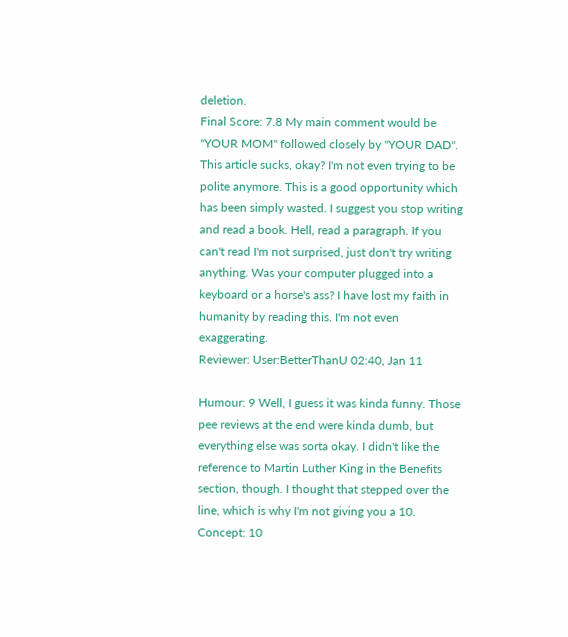deletion.
Final Score: 7.8 My main comment would be "YOUR MOM" followed closely by "YOUR DAD". This article sucks, okay? I'm not even trying to be polite anymore. This is a good opportunity which has been simply wasted. I suggest you stop writing and read a book. Hell, read a paragraph. If you can't read I'm not surprised, just don't try writing anything. Was your computer plugged into a keyboard or a horse's ass? I have lost my faith in humanity by reading this. I'm not even exaggerating.
Reviewer: User:BetterThanU 02:40, Jan 11

Humour: 9 Well, I guess it was kinda funny. Those pee reviews at the end were kinda dumb, but everything else was sorta okay. I didn't like the reference to Martin Luther King in the Benefits section, though. I thought that stepped over the line, which is why I'm not giving you a 10.
Concept: 10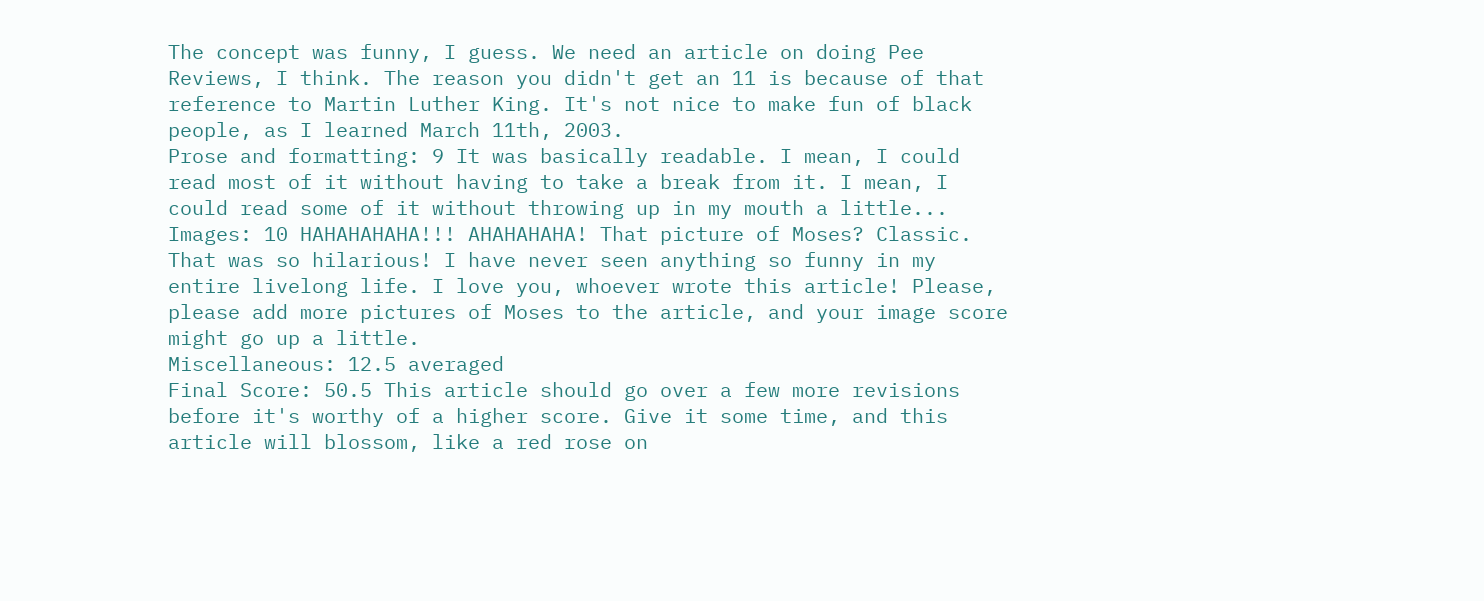The concept was funny, I guess. We need an article on doing Pee Reviews, I think. The reason you didn't get an 11 is because of that reference to Martin Luther King. It's not nice to make fun of black people, as I learned March 11th, 2003.
Prose and formatting: 9 It was basically readable. I mean, I could read most of it without having to take a break from it. I mean, I could read some of it without throwing up in my mouth a little...
Images: 10 HAHAHAHAHA!!! AHAHAHAHA! That picture of Moses? Classic. That was so hilarious! I have never seen anything so funny in my entire livelong life. I love you, whoever wrote this article! Please, please add more pictures of Moses to the article, and your image score might go up a little.
Miscellaneous: 12.5 averaged
Final Score: 50.5 This article should go over a few more revisions before it's worthy of a higher score. Give it some time, and this article will blossom, like a red rose on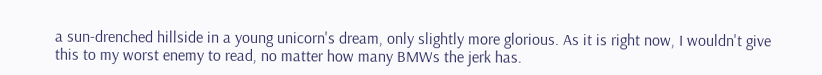a sun-drenched hillside in a young unicorn's dream, only slightly more glorious. As it is right now, I wouldn't give this to my worst enemy to read, no matter how many BMWs the jerk has.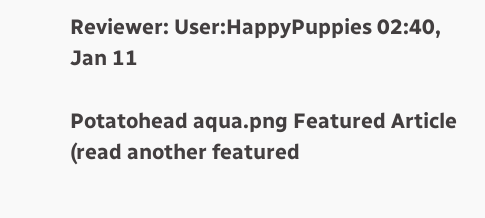Reviewer: User:HappyPuppies 02:40, Jan 11

Potatohead aqua.png Featured Article  (read another featured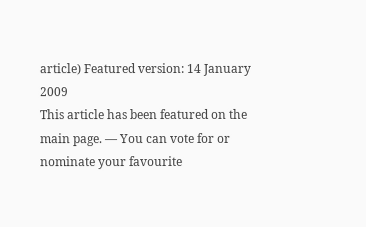article) Featured version: 14 January 2009
This article has been featured on the main page. — You can vote for or nominate your favourite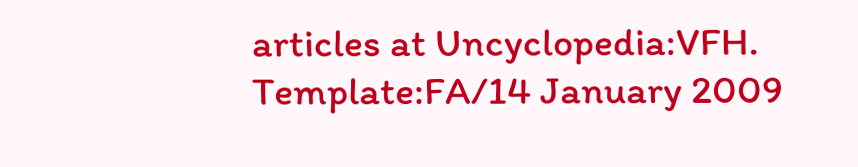articles at Uncyclopedia:VFH.
Template:FA/14 January 2009